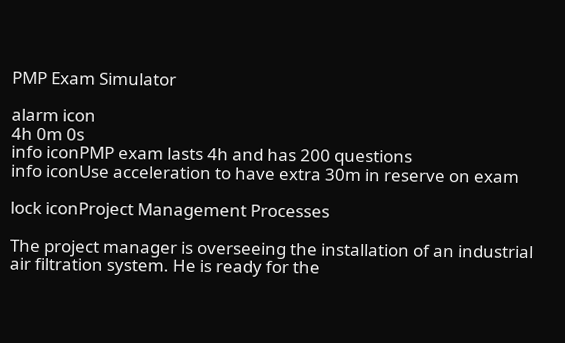PMP Exam Simulator

alarm icon
4h 0m 0s
info iconPMP exam lasts 4h and has 200 questions
info iconUse acceleration to have extra 30m in reserve on exam

lock iconProject Management Processes

The project manager is overseeing the installation of an industrial air filtration system. He is ready for the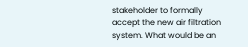stakeholder to formally accept the new air filtration system. What would be an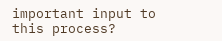important input to this process?